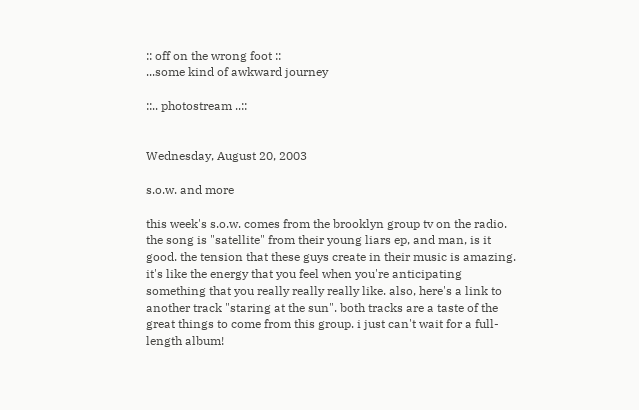:: off on the wrong foot ::
...some kind of awkward journey

::.. photostream ..::


Wednesday, August 20, 2003

s.o.w. and more

this week's s.o.w. comes from the brooklyn group tv on the radio. the song is "satellite" from their young liars ep, and man, is it good. the tension that these guys create in their music is amazing. it's like the energy that you feel when you're anticipating something that you really really really like. also, here's a link to another track "staring at the sun". both tracks are a taste of the great things to come from this group. i just can't wait for a full-length album!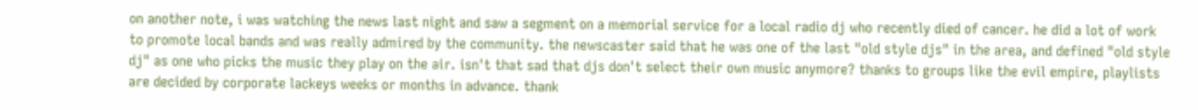on another note, i was watching the news last night and saw a segment on a memorial service for a local radio dj who recently died of cancer. he did a lot of work to promote local bands and was really admired by the community. the newscaster said that he was one of the last "old style djs" in the area, and defined "old style dj" as one who picks the music they play on the air. isn't that sad that djs don't select their own music anymore? thanks to groups like the evil empire, playlists are decided by corporate lackeys weeks or months in advance. thank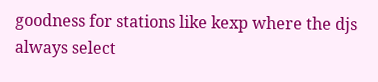goodness for stations like kexp where the djs always select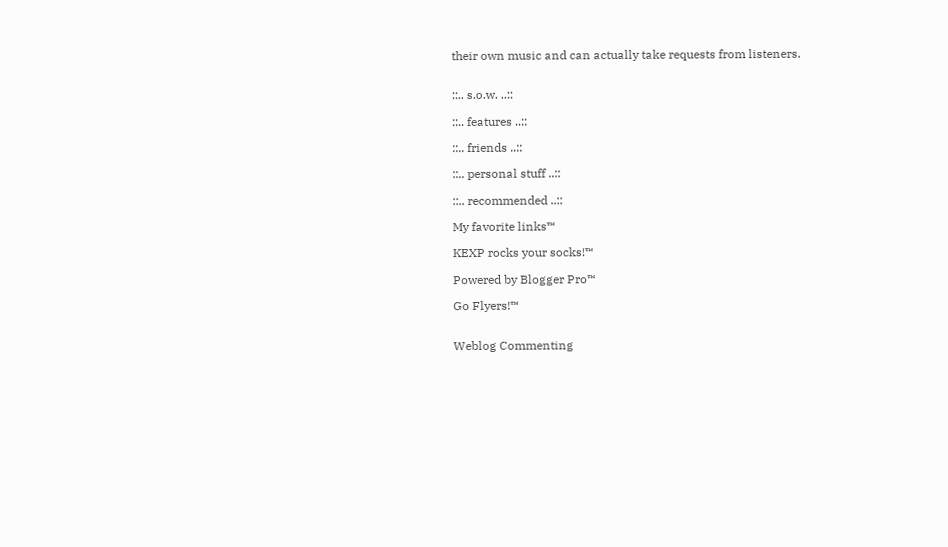their own music and can actually take requests from listeners.


::.. s.o.w. ..::

::.. features ..::

::.. friends ..::

::.. personal stuff ..::

::.. recommended ..::

My favorite links™

KEXP rocks your socks!™

Powered by Blogger Pro™

Go Flyers!™


Weblog Commenting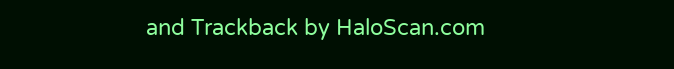and Trackback by HaloScan.com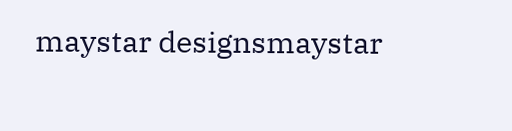maystar designsmaystar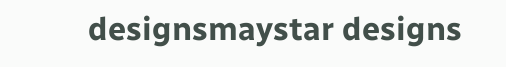designsmaystar designs